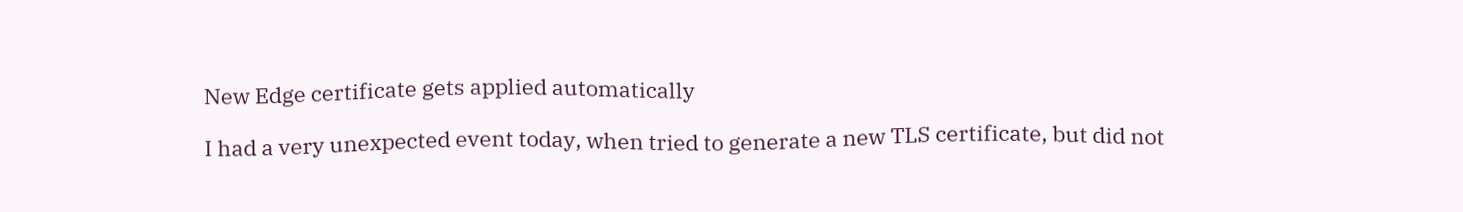New Edge certificate gets applied automatically

I had a very unexpected event today, when tried to generate a new TLS certificate, but did not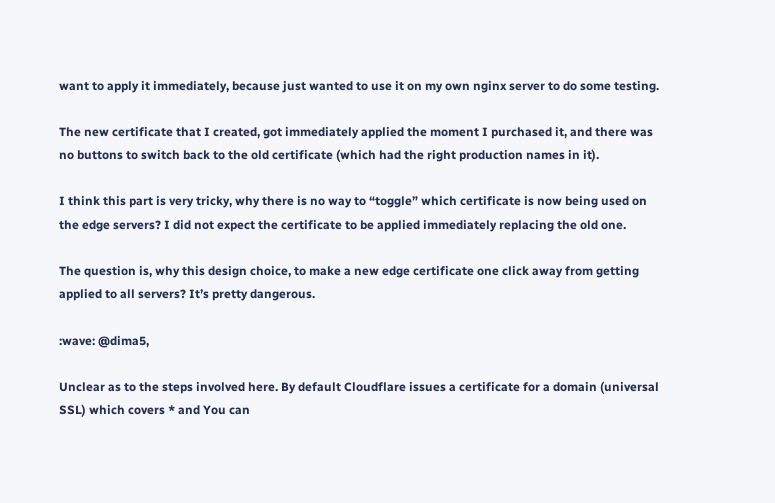want to apply it immediately, because just wanted to use it on my own nginx server to do some testing.

The new certificate that I created, got immediately applied the moment I purchased it, and there was no buttons to switch back to the old certificate (which had the right production names in it).

I think this part is very tricky, why there is no way to “toggle” which certificate is now being used on the edge servers? I did not expect the certificate to be applied immediately replacing the old one.

The question is, why this design choice, to make a new edge certificate one click away from getting applied to all servers? It’s pretty dangerous.

:wave: @dima5,

Unclear as to the steps involved here. By default Cloudflare issues a certificate for a domain (universal SSL) which covers * and You can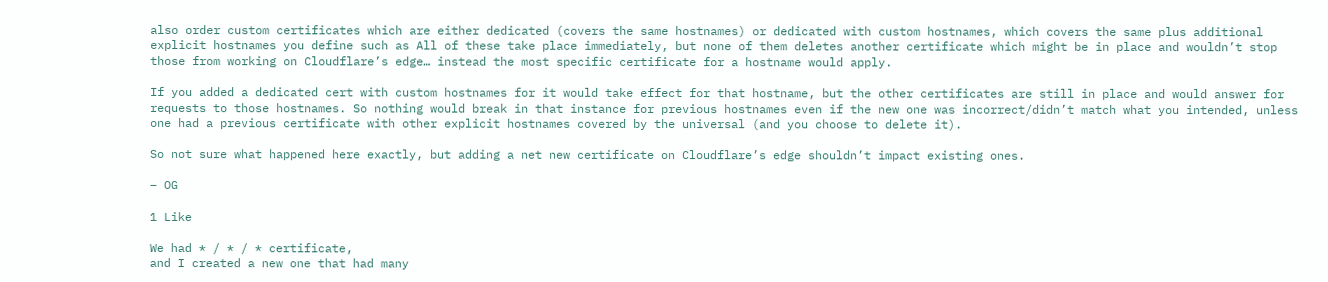also order custom certificates which are either dedicated (covers the same hostnames) or dedicated with custom hostnames, which covers the same plus additional explicit hostnames you define such as All of these take place immediately, but none of them deletes another certificate which might be in place and wouldn’t stop those from working on Cloudflare’s edge… instead the most specific certificate for a hostname would apply.

If you added a dedicated cert with custom hostnames for it would take effect for that hostname, but the other certificates are still in place and would answer for requests to those hostnames. So nothing would break in that instance for previous hostnames even if the new one was incorrect/didn’t match what you intended, unless one had a previous certificate with other explicit hostnames covered by the universal (and you choose to delete it).

So not sure what happened here exactly, but adding a net new certificate on Cloudflare’s edge shouldn’t impact existing ones.

– OG

1 Like

We had * / * / * certificate,
and I created a new one that had many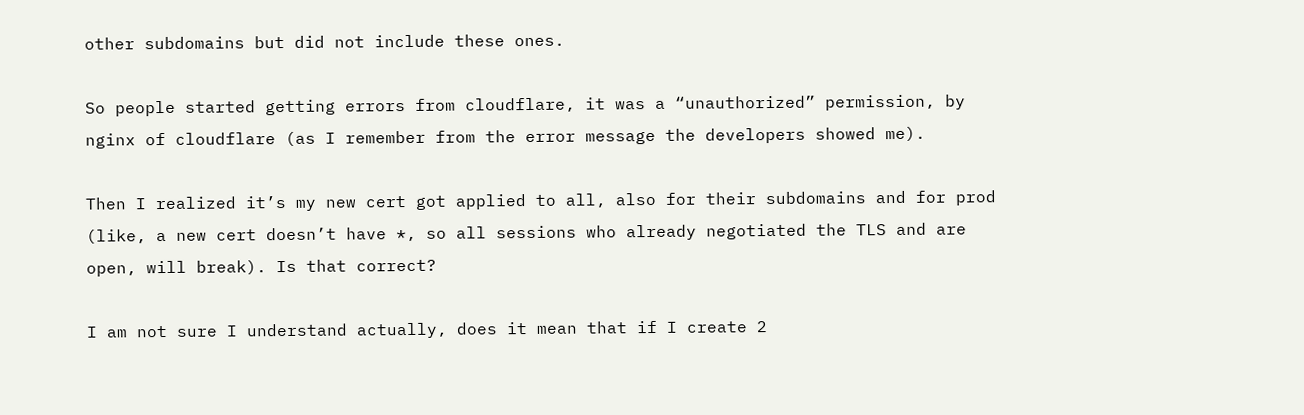other subdomains but did not include these ones.

So people started getting errors from cloudflare, it was a “unauthorized” permission, by nginx of cloudflare (as I remember from the error message the developers showed me).

Then I realized it’s my new cert got applied to all, also for their subdomains and for prod (like, a new cert doesn’t have *, so all sessions who already negotiated the TLS and are open, will break). Is that correct?

I am not sure I understand actually, does it mean that if I create 2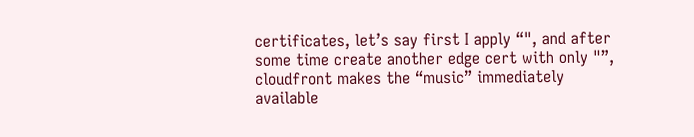certificates, let’s say first I apply “", and after some time create another edge cert with only "”, cloudfront makes the “music” immediately available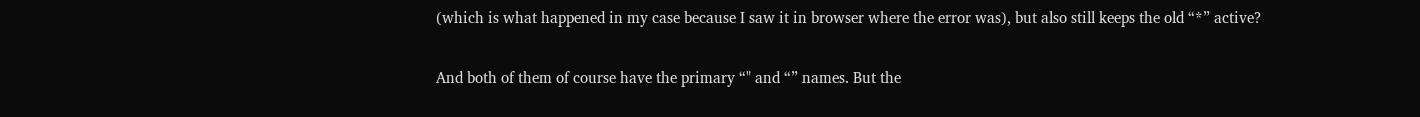(which is what happened in my case because I saw it in browser where the error was), but also still keeps the old “*” active?

And both of them of course have the primary “" and “” names. But the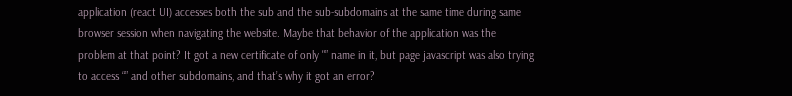application (react UI) accesses both the sub and the sub-subdomains at the same time during same browser session when navigating the website. Maybe that behavior of the application was the problem at that point? It got a new certificate of only "” name in it, but page javascript was also trying to access “” and other subdomains, and that’s why it got an error?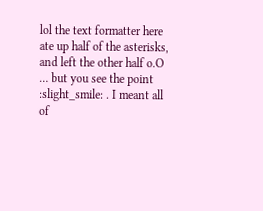lol the text formatter here ate up half of the asterisks, and left the other half o.O … but you see the point :slight_smile: . I meant all of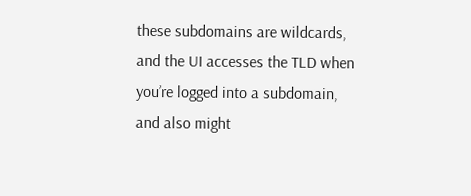these subdomains are wildcards, and the UI accesses the TLD when you’re logged into a subdomain, and also might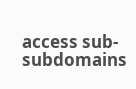access sub-subdomains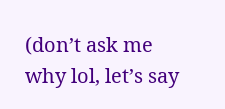(don’t ask me why lol, let’s say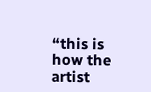“this is how the artist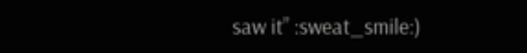saw it” :sweat_smile:)